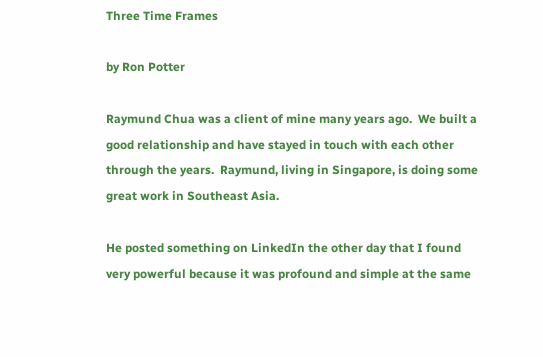Three Time Frames

by Ron Potter

Raymund Chua was a client of mine many years ago.  We built a good relationship and have stayed in touch with each other through the years.  Raymund, living in Singapore, is doing some great work in Southeast Asia.

He posted something on LinkedIn the other day that I found very powerful because it was profound and simple at the same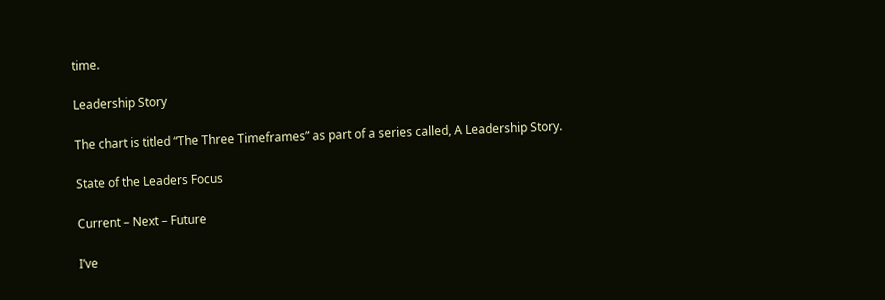time.

Leadership Story

The chart is titled “The Three Timeframes” as part of a series called, A Leadership Story.

State of the Leaders Focus

Current – Next – Future

I’ve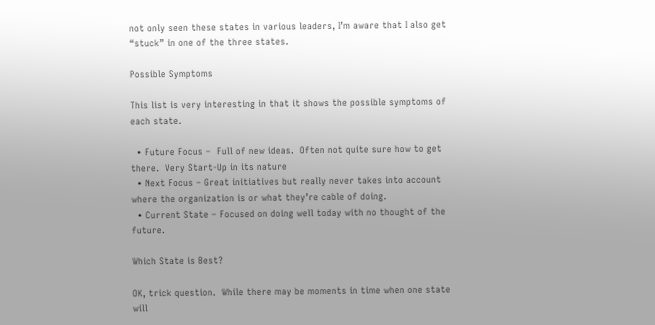not only seen these states in various leaders, I’m aware that I also get “stuck” in one of the three states.

Possible Symptoms

This list is very interesting in that it shows the possible symptoms of each state.

  • Future Focus –  Full of new ideas.  Often not quite sure how to get there.  Very Start-Up in its nature
  • Next Focus – Great initiatives but really never takes into account where the organization is or what they’re cable of doing.
  • Current State – Focused on doing well today with no thought of the future.

Which State is Best?

OK, trick question.  While there may be moments in time when one state will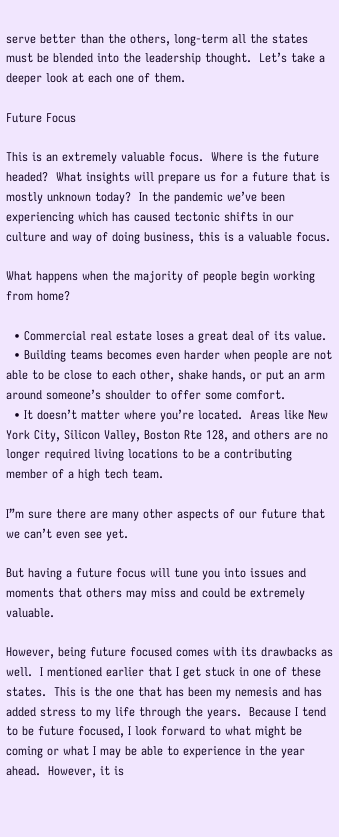serve better than the others, long-term all the states must be blended into the leadership thought.  Let’s take a deeper look at each one of them.

Future Focus

This is an extremely valuable focus.  Where is the future headed?  What insights will prepare us for a future that is mostly unknown today?  In the pandemic we’ve been experiencing which has caused tectonic shifts in our culture and way of doing business, this is a valuable focus.

What happens when the majority of people begin working from home?

  • Commercial real estate loses a great deal of its value.
  • Building teams becomes even harder when people are not able to be close to each other, shake hands, or put an arm around someone’s shoulder to offer some comfort.
  • It doesn’t matter where you’re located.  Areas like New York City, Silicon Valley, Boston Rte 128, and others are no longer required living locations to be a contributing member of a high tech team.

I”m sure there are many other aspects of our future that we can’t even see yet.

But having a future focus will tune you into issues and moments that others may miss and could be extremely valuable.

However, being future focused comes with its drawbacks as well.  I mentioned earlier that I get stuck in one of these states.  This is the one that has been my nemesis and has added stress to my life through the years.  Because I tend to be future focused, I look forward to what might be coming or what I may be able to experience in the year ahead.  However, it is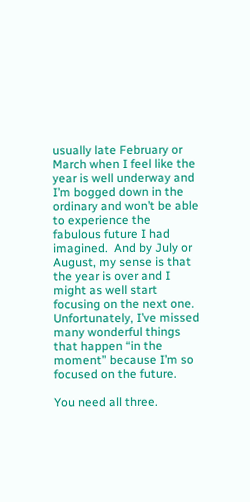usually late February or March when I feel like the year is well underway and I’m bogged down in the ordinary and won’t be able to experience the fabulous future I had imagined.  And by July or August, my sense is that the year is over and I might as well start focusing on the next one.  Unfortunately, I’ve missed many wonderful things that happen “in the moment” because I’m so focused on the future.

You need all three.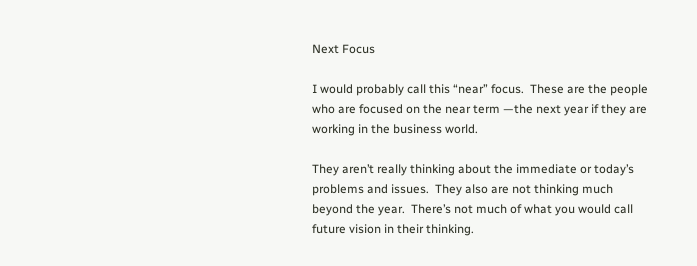Next Focus

I would probably call this “near” focus.  These are the people who are focused on the near term —the next year if they are working in the business world.

They aren’t really thinking about the immediate or today’s problems and issues.  They also are not thinking much beyond the year.  There’s not much of what you would call future vision in their thinking.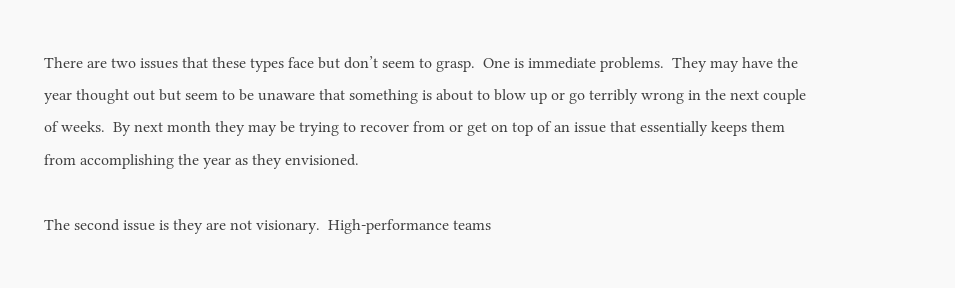There are two issues that these types face but don’t seem to grasp.  One is immediate problems.  They may have the year thought out but seem to be unaware that something is about to blow up or go terribly wrong in the next couple of weeks.  By next month they may be trying to recover from or get on top of an issue that essentially keeps them from accomplishing the year as they envisioned.

The second issue is they are not visionary.  High-performance teams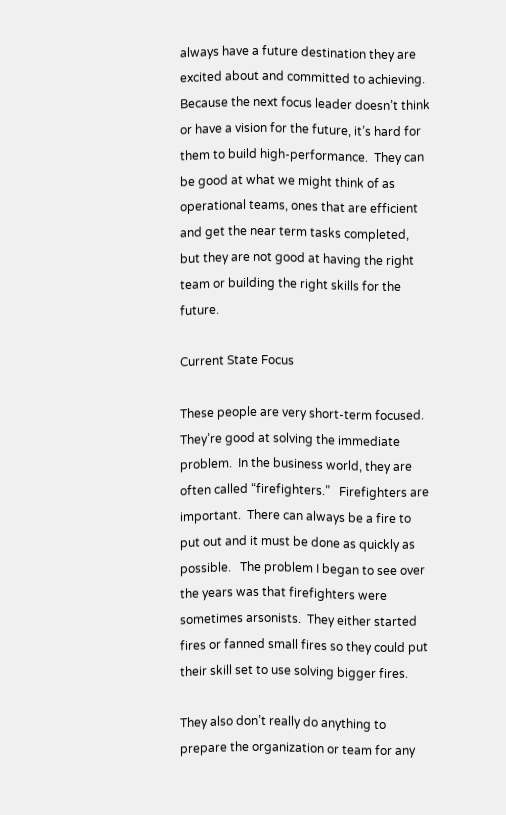always have a future destination they are excited about and committed to achieving.  Because the next focus leader doesn’t think or have a vision for the future, it’s hard for them to build high-performance.  They can be good at what we might think of as operational teams, ones that are efficient and get the near term tasks completed, but they are not good at having the right team or building the right skills for the future.

Current State Focus

These people are very short-term focused.  They’re good at solving the immediate problem.  In the business world, they are often called “firefighters.”   Firefighters are important.  There can always be a fire to put out and it must be done as quickly as possible.   The problem I began to see over the years was that firefighters were sometimes arsonists.  They either started fires or fanned small fires so they could put their skill set to use solving bigger fires.

They also don’t really do anything to prepare the organization or team for any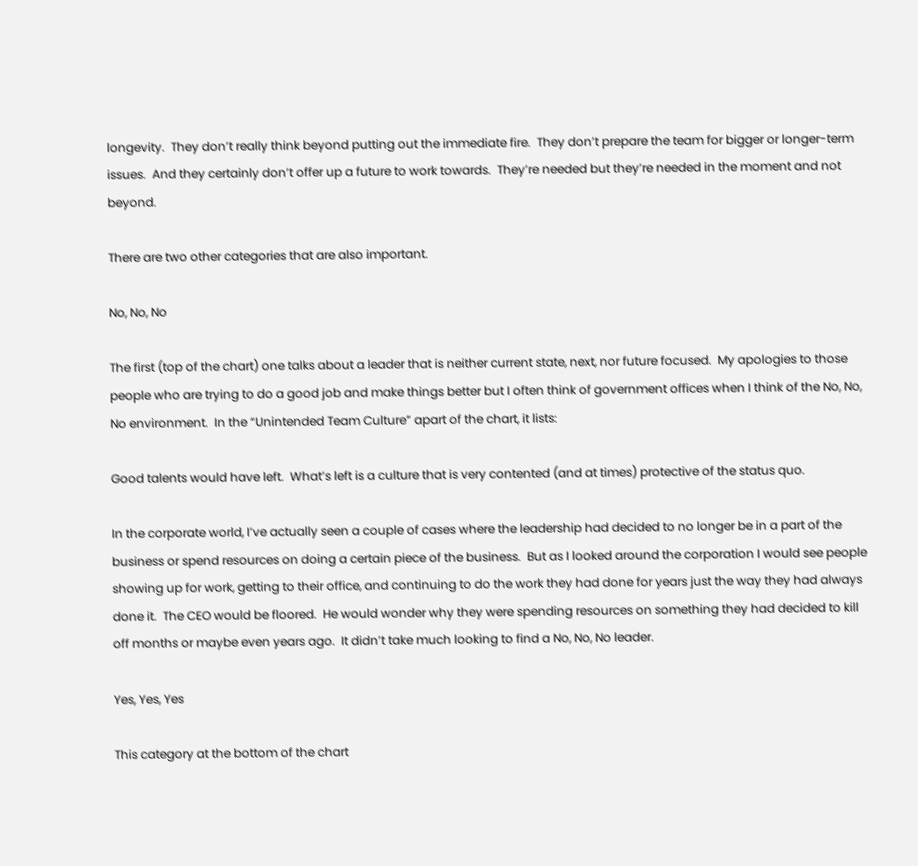longevity.  They don’t really think beyond putting out the immediate fire.  They don’t prepare the team for bigger or longer-term issues.  And they certainly don’t offer up a future to work towards.  They’re needed but they’re needed in the moment and not beyond.

There are two other categories that are also important.

No, No, No

The first (top of the chart) one talks about a leader that is neither current state, next, nor future focused.  My apologies to those people who are trying to do a good job and make things better but I often think of government offices when I think of the No, No, No environment.  In the “Unintended Team Culture” apart of the chart, it lists:

Good talents would have left.  What’s left is a culture that is very contented (and at times) protective of the status quo.

In the corporate world, I’ve actually seen a couple of cases where the leadership had decided to no longer be in a part of the business or spend resources on doing a certain piece of the business.  But as I looked around the corporation I would see people showing up for work, getting to their office, and continuing to do the work they had done for years just the way they had always done it.  The CEO would be floored.  He would wonder why they were spending resources on something they had decided to kill off months or maybe even years ago.  It didn’t take much looking to find a No, No, No leader.

Yes, Yes, Yes

This category at the bottom of the chart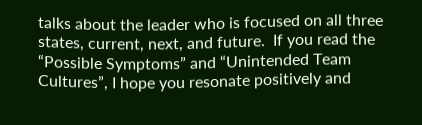talks about the leader who is focused on all three states, current, next, and future.  If you read the “Possible Symptoms” and “Unintended Team Cultures”, I hope you resonate positively and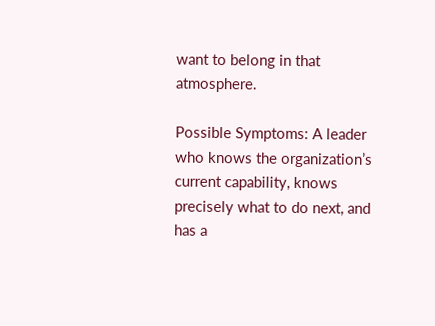want to belong in that atmosphere.

Possible Symptoms: A leader who knows the organization’s current capability, knows precisely what to do next, and has a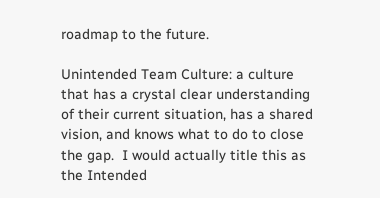roadmap to the future.

Unintended Team Culture: a culture that has a crystal clear understanding of their current situation, has a shared vision, and knows what to do to close the gap.  I would actually title this as the Intended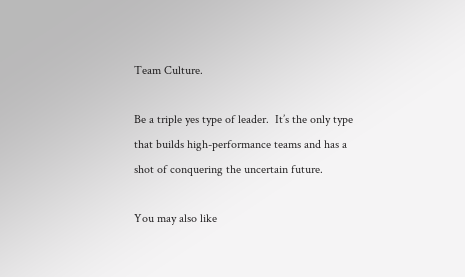Team Culture.

Be a triple yes type of leader.  It’s the only type that builds high-performance teams and has a shot of conquering the uncertain future.

You may also like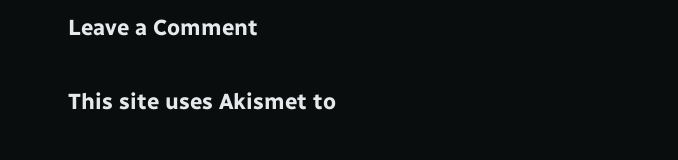Leave a Comment

This site uses Akismet to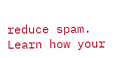reduce spam. Learn how your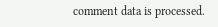comment data is processed.